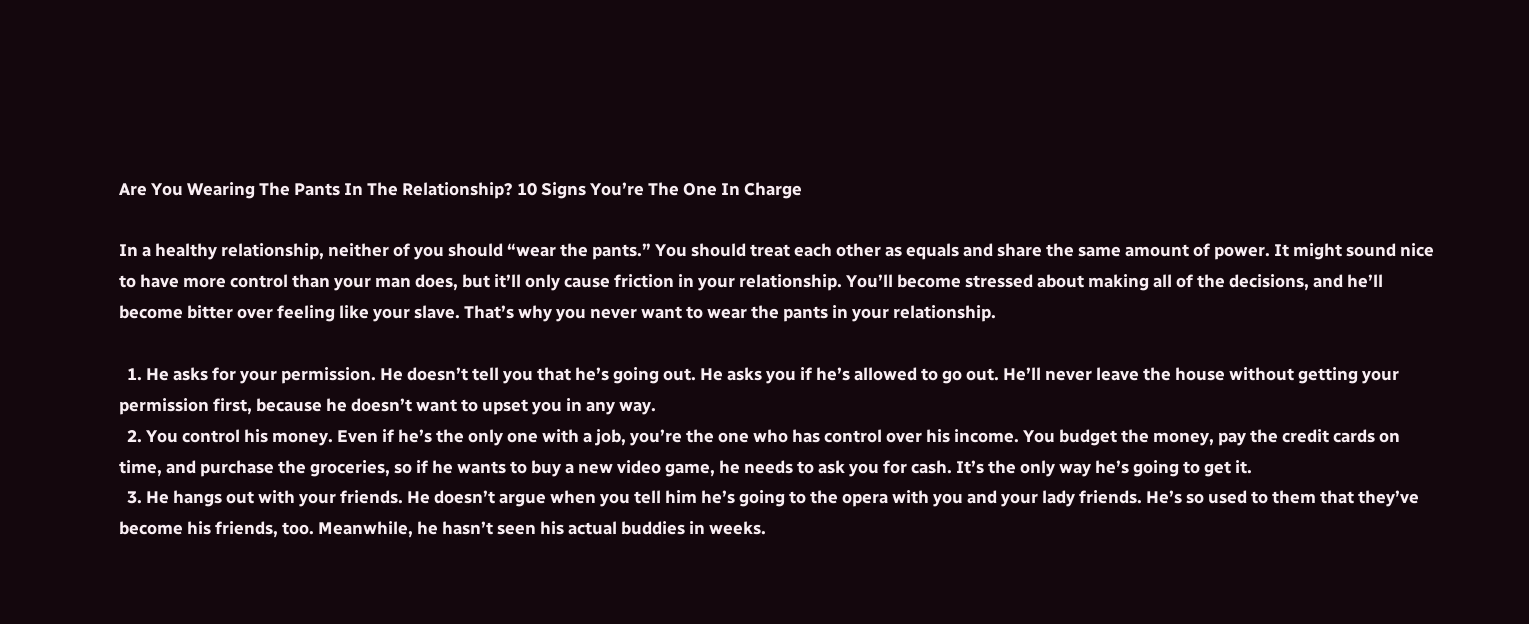Are You Wearing The Pants In The Relationship? 10 Signs You’re The One In Charge

In a healthy relationship, neither of you should “wear the pants.” You should treat each other as equals and share the same amount of power. It might sound nice to have more control than your man does, but it’ll only cause friction in your relationship. You’ll become stressed about making all of the decisions, and he’ll become bitter over feeling like your slave. That’s why you never want to wear the pants in your relationship.

  1. He asks for your permission. He doesn’t tell you that he’s going out. He asks you if he’s allowed to go out. He’ll never leave the house without getting your permission first, because he doesn’t want to upset you in any way.
  2. You control his money. Even if he’s the only one with a job, you’re the one who has control over his income. You budget the money, pay the credit cards on time, and purchase the groceries, so if he wants to buy a new video game, he needs to ask you for cash. It’s the only way he’s going to get it.
  3. He hangs out with your friends. He doesn’t argue when you tell him he’s going to the opera with you and your lady friends. He’s so used to them that they’ve become his friends, too. Meanwhile, he hasn’t seen his actual buddies in weeks.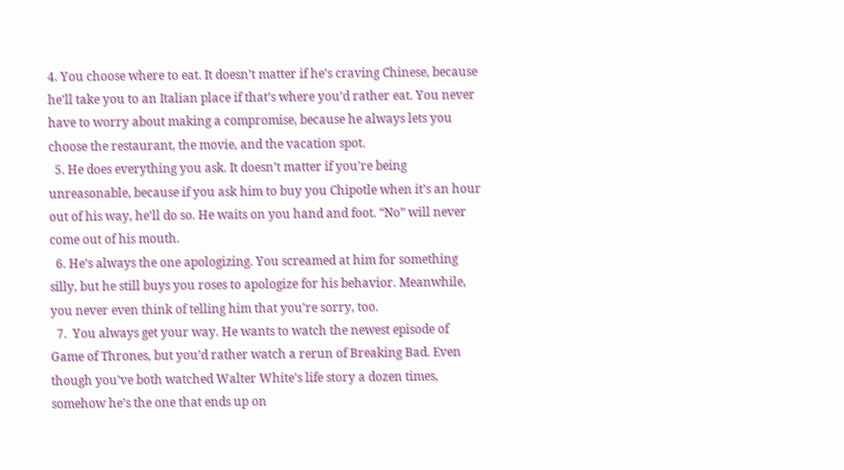4. You choose where to eat. It doesn’t matter if he’s craving Chinese, because he’ll take you to an Italian place if that’s where you’d rather eat. You never have to worry about making a compromise, because he always lets you choose the restaurant, the movie, and the vacation spot.
  5. He does everything you ask. It doesn’t matter if you’re being unreasonable, because if you ask him to buy you Chipotle when it’s an hour out of his way, he’ll do so. He waits on you hand and foot. “No” will never come out of his mouth.
  6. He’s always the one apologizing. You screamed at him for something silly, but he still buys you roses to apologize for his behavior. Meanwhile, you never even think of telling him that you’re sorry, too.
  7.  You always get your way. He wants to watch the newest episode of Game of Thrones, but you’d rather watch a rerun of Breaking Bad. Even though you’ve both watched Walter White’s life story a dozen times, somehow he’s the one that ends up on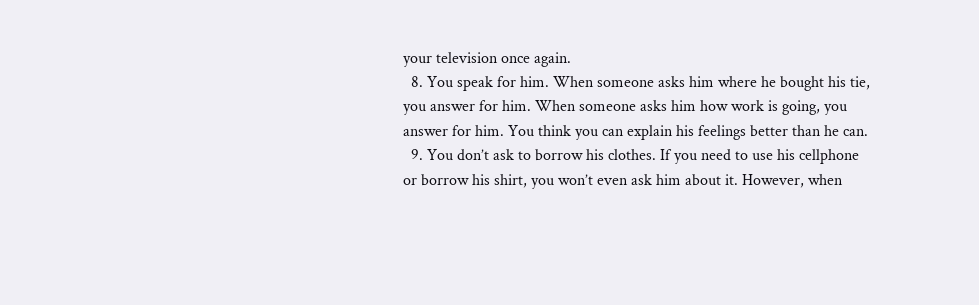your television once again.
  8. You speak for him. When someone asks him where he bought his tie, you answer for him. When someone asks him how work is going, you answer for him. You think you can explain his feelings better than he can.
  9. You don’t ask to borrow his clothes. If you need to use his cellphone or borrow his shirt, you won’t even ask him about it. However, when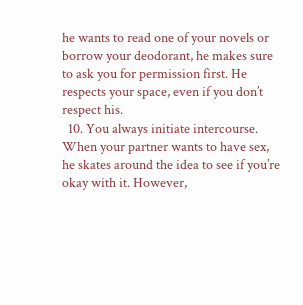he wants to read one of your novels or borrow your deodorant, he makes sure to ask you for permission first. He respects your space, even if you don’t respect his.
  10. You always initiate intercourse. When your partner wants to have sex, he skates around the idea to see if you’re okay with it. However,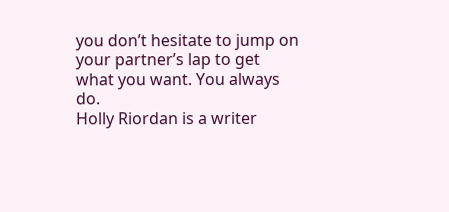you don’t hesitate to jump on your partner’s lap to get what you want. You always do.
Holly Riordan is a writer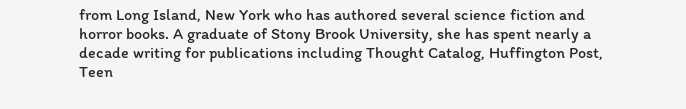from Long Island, New York who has authored several science fiction and horror books. A graduate of Stony Brook University, she has spent nearly a decade writing for publications including Thought Catalog, Huffington Post, Teen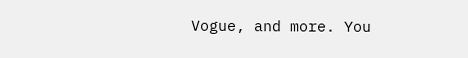Vogue, and more. You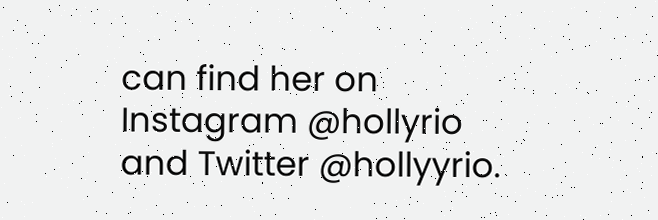can find her on Instagram @hollyrio and Twitter @hollyyrio.